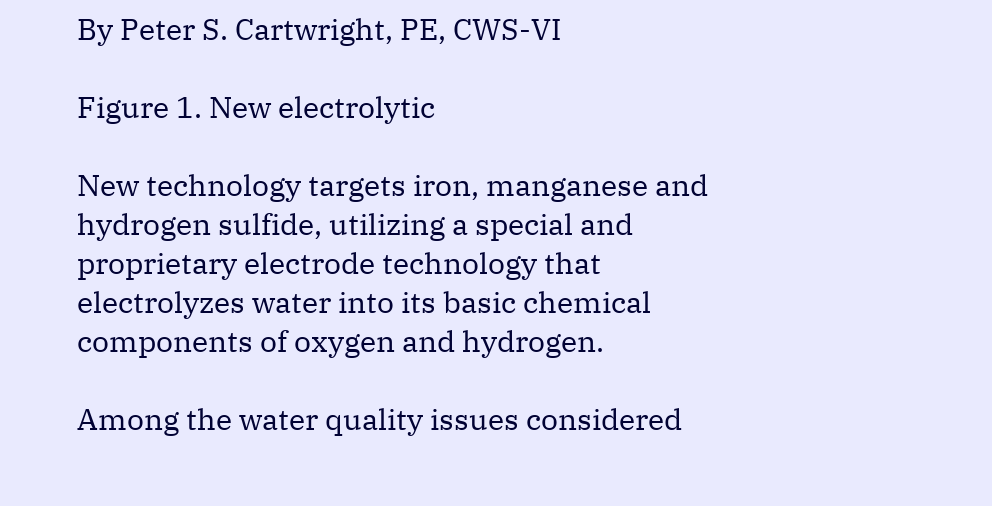By Peter S. Cartwright, PE, CWS-VI

Figure 1. New electrolytic

New technology targets iron, manganese and hydrogen sulfide, utilizing a special and proprietary electrode technology that electrolyzes water into its basic chemical components of oxygen and hydrogen.

Among the water quality issues considered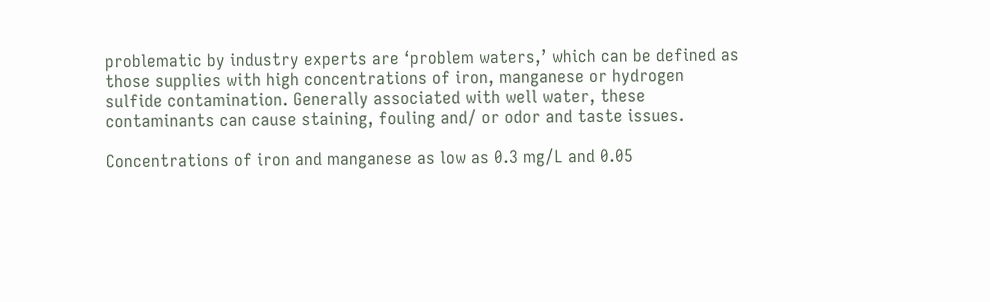problematic by industry experts are ‘problem waters,’ which can be defined as those supplies with high concentrations of iron, manganese or hydrogen sulfide contamination. Generally associated with well water, these contaminants can cause staining, fouling and/ or odor and taste issues.

Concentrations of iron and manganese as low as 0.3 mg/L and 0.05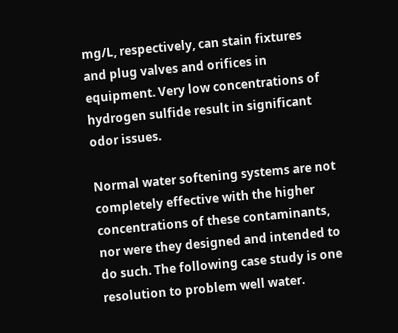mg/L, respectively, can stain fixtures and plug valves and orifices in equipment. Very low concentrations of hydrogen sulfide result in significant odor issues.

Normal water softening systems are not completely effective with the higher concentrations of these contaminants, nor were they designed and intended to do such. The following case study is one resolution to problem well water.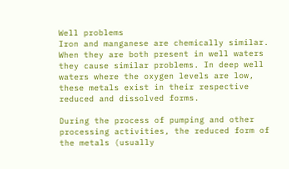Well problems
Iron and manganese are chemically similar. When they are both present in well waters they cause similar problems. In deep well waters where the oxygen levels are low, these metals exist in their respective reduced and dissolved forms.

During the process of pumping and other processing activities, the reduced form of the metals (usually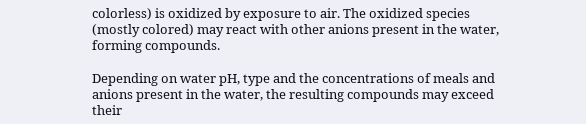colorless) is oxidized by exposure to air. The oxidized species (mostly colored) may react with other anions present in the water, forming compounds.

Depending on water pH, type and the concentrations of meals and anions present in the water, the resulting compounds may exceed their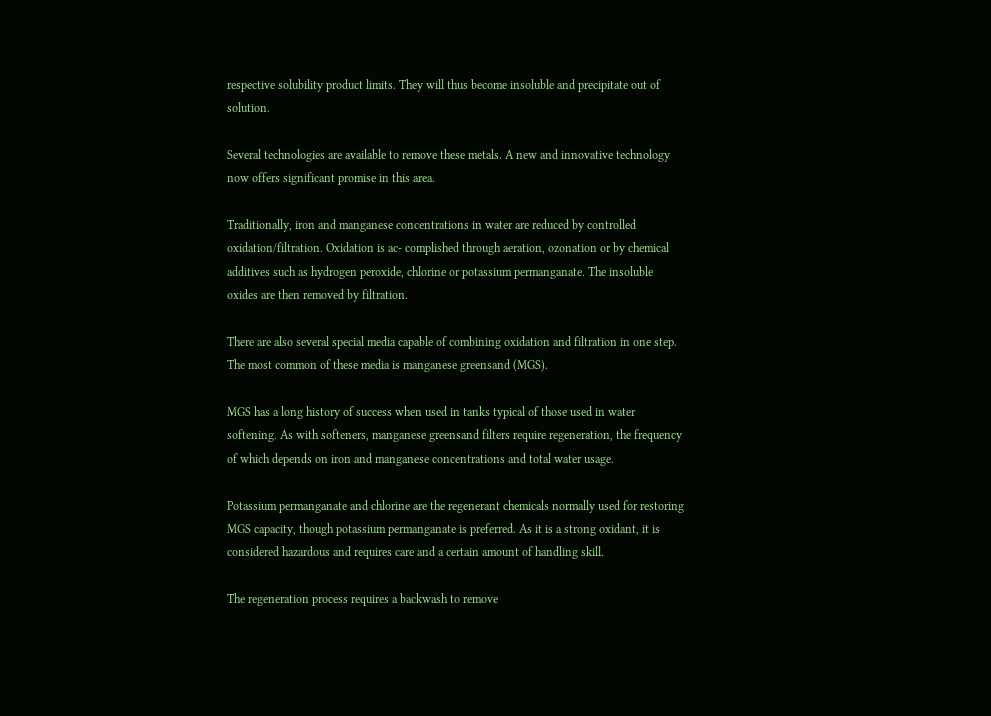respective solubility product limits. They will thus become insoluble and precipitate out of solution.

Several technologies are available to remove these metals. A new and innovative technology now offers significant promise in this area.

Traditionally, iron and manganese concentrations in water are reduced by controlled oxidation/filtration. Oxidation is ac- complished through aeration, ozonation or by chemical additives such as hydrogen peroxide, chlorine or potassium permanganate. The insoluble oxides are then removed by filtration.

There are also several special media capable of combining oxidation and filtration in one step. The most common of these media is manganese greensand (MGS).

MGS has a long history of success when used in tanks typical of those used in water softening. As with softeners, manganese greensand filters require regeneration, the frequency of which depends on iron and manganese concentrations and total water usage.

Potassium permanganate and chlorine are the regenerant chemicals normally used for restoring MGS capacity, though potassium permanganate is preferred. As it is a strong oxidant, it is considered hazardous and requires care and a certain amount of handling skill.

The regeneration process requires a backwash to remove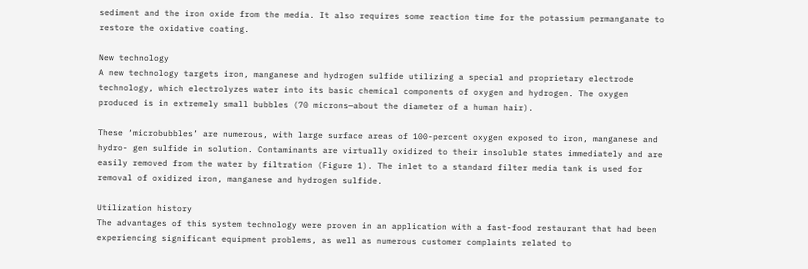sediment and the iron oxide from the media. It also requires some reaction time for the potassium permanganate to restore the oxidative coating.

New technology
A new technology targets iron, manganese and hydrogen sulfide utilizing a special and proprietary electrode technology, which electrolyzes water into its basic chemical components of oxygen and hydrogen. The oxygen produced is in extremely small bubbles (70 microns—about the diameter of a human hair).

These ‘microbubbles’ are numerous, with large surface areas of 100-percent oxygen exposed to iron, manganese and hydro- gen sulfide in solution. Contaminants are virtually oxidized to their insoluble states immediately and are easily removed from the water by filtration (Figure 1). The inlet to a standard filter media tank is used for removal of oxidized iron, manganese and hydrogen sulfide.

Utilization history
The advantages of this system technology were proven in an application with a fast-food restaurant that had been experiencing significant equipment problems, as well as numerous customer complaints related to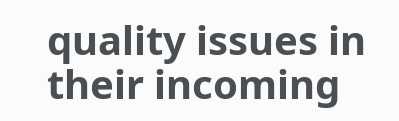quality issues in their incoming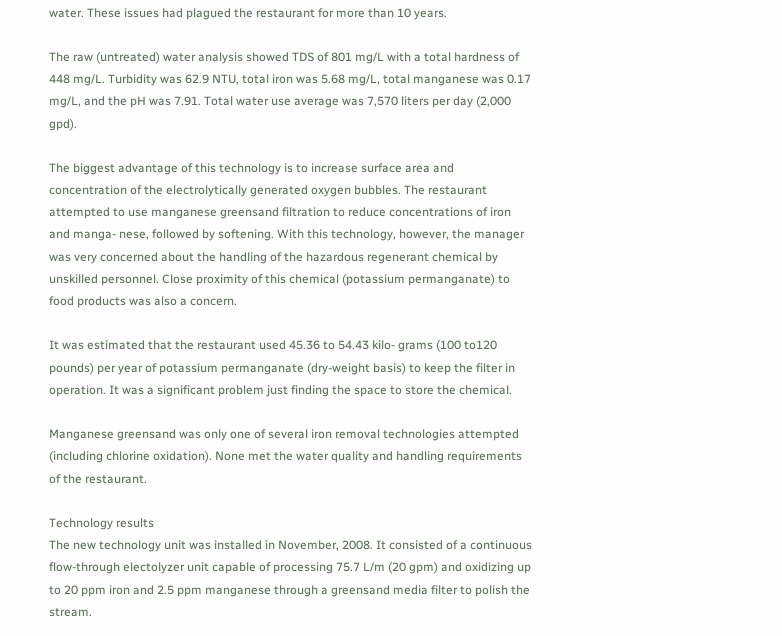water. These issues had plagued the restaurant for more than 10 years.

The raw (untreated) water analysis showed TDS of 801 mg/L with a total hardness of 448 mg/L. Turbidity was 62.9 NTU, total iron was 5.68 mg/L, total manganese was 0.17 mg/L, and the pH was 7.91. Total water use average was 7,570 liters per day (2,000 gpd).

The biggest advantage of this technology is to increase surface area and concentration of the electrolytically generated oxygen bubbles. The restaurant attempted to use manganese greensand filtration to reduce concentrations of iron and manga- nese, followed by softening. With this technology, however, the manager was very concerned about the handling of the hazardous regenerant chemical by unskilled personnel. Close proximity of this chemical (potassium permanganate) to food products was also a concern.

It was estimated that the restaurant used 45.36 to 54.43 kilo- grams (100 to120 pounds) per year of potassium permanganate (dry-weight basis) to keep the filter in operation. It was a significant problem just finding the space to store the chemical.

Manganese greensand was only one of several iron removal technologies attempted (including chlorine oxidation). None met the water quality and handling requirements of the restaurant.

Technology results
The new technology unit was installed in November, 2008. It consisted of a continuous flow-through electolyzer unit capable of processing 75.7 L/m (20 gpm) and oxidizing up to 20 ppm iron and 2.5 ppm manganese through a greensand media filter to polish the stream.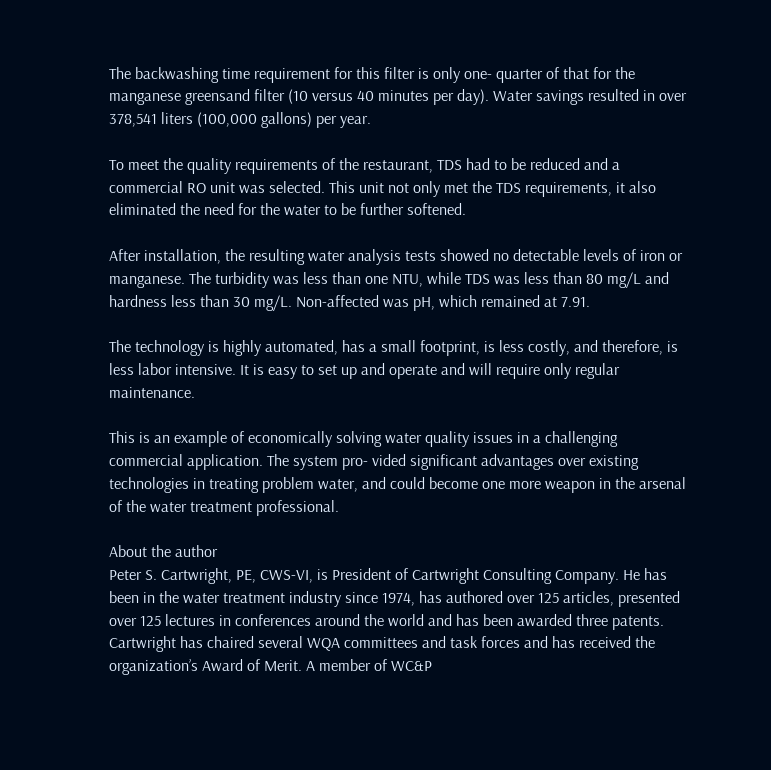The backwashing time requirement for this filter is only one- quarter of that for the manganese greensand filter (10 versus 40 minutes per day). Water savings resulted in over 378,541 liters (100,000 gallons) per year.

To meet the quality requirements of the restaurant, TDS had to be reduced and a commercial RO unit was selected. This unit not only met the TDS requirements, it also eliminated the need for the water to be further softened.

After installation, the resulting water analysis tests showed no detectable levels of iron or manganese. The turbidity was less than one NTU, while TDS was less than 80 mg/L and hardness less than 30 mg/L. Non-affected was pH, which remained at 7.91.

The technology is highly automated, has a small footprint, is less costly, and therefore, is less labor intensive. It is easy to set up and operate and will require only regular maintenance.

This is an example of economically solving water quality issues in a challenging commercial application. The system pro- vided significant advantages over existing technologies in treating problem water, and could become one more weapon in the arsenal of the water treatment professional.

About the author
Peter S. Cartwright, PE, CWS-VI, is President of Cartwright Consulting Company. He has been in the water treatment industry since 1974, has authored over 125 articles, presented over 125 lectures in conferences around the world and has been awarded three patents. Cartwright has chaired several WQA committees and task forces and has received the organization’s Award of Merit. A member of WC&P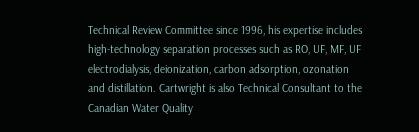Technical Review Committee since 1996, his expertise includes high-technology separation processes such as RO, UF, MF, UF electrodialysis, deionization, carbon adsorption, ozonation and distillation. Cartwright is also Technical Consultant to the Canadian Water Quality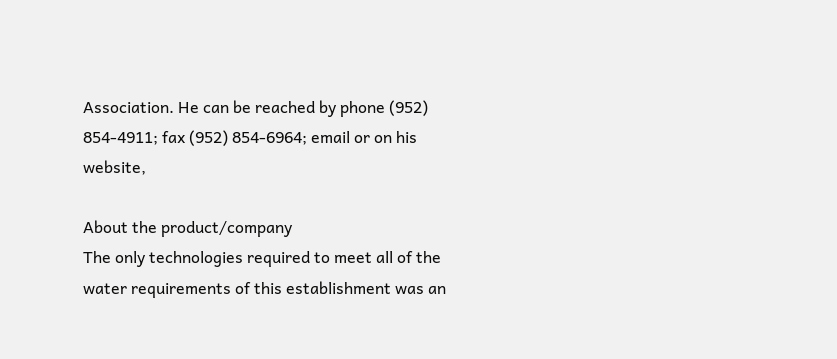Association. He can be reached by phone (952) 854-4911; fax (952) 854-6964; email or on his website,

About the product/company
The only technologies required to meet all of the water requirements of this establishment was an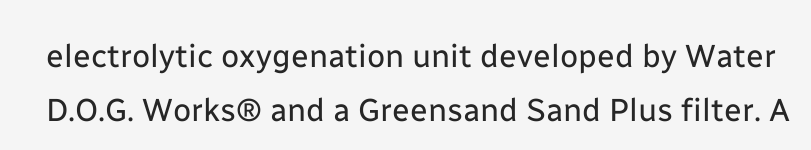electrolytic oxygenation unit developed by Water D.O.G. Works® and a Greensand Sand Plus filter. A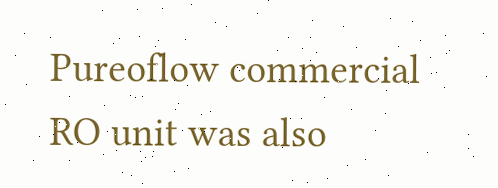Pureoflow commercial RO unit was also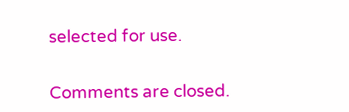selected for use.


Comments are closed.